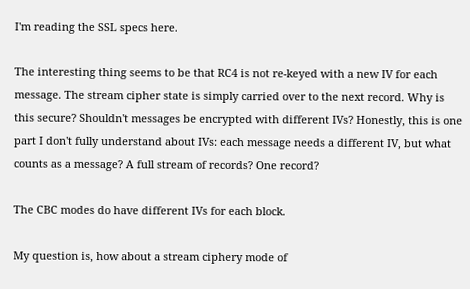I'm reading the SSL specs here.

The interesting thing seems to be that RC4 is not re-keyed with a new IV for each message. The stream cipher state is simply carried over to the next record. Why is this secure? Shouldn't messages be encrypted with different IVs? Honestly, this is one part I don't fully understand about IVs: each message needs a different IV, but what counts as a message? A full stream of records? One record?

The CBC modes do have different IVs for each block.

My question is, how about a stream ciphery mode of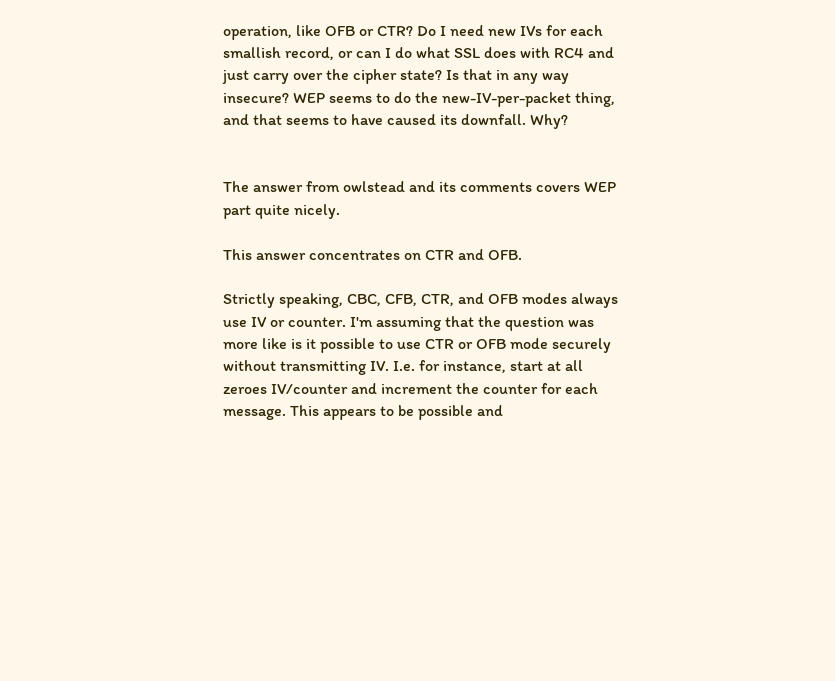operation, like OFB or CTR? Do I need new IVs for each smallish record, or can I do what SSL does with RC4 and just carry over the cipher state? Is that in any way insecure? WEP seems to do the new-IV-per-packet thing, and that seems to have caused its downfall. Why?


The answer from owlstead and its comments covers WEP part quite nicely.

This answer concentrates on CTR and OFB.

Strictly speaking, CBC, CFB, CTR, and OFB modes always use IV or counter. I'm assuming that the question was more like is it possible to use CTR or OFB mode securely without transmitting IV. I.e. for instance, start at all zeroes IV/counter and increment the counter for each message. This appears to be possible and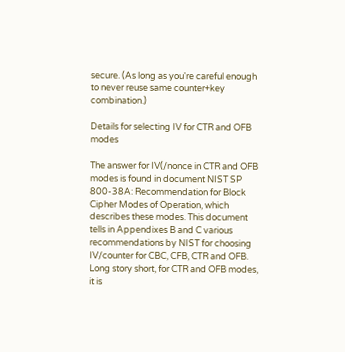secure. (As long as you're careful enough to never reuse same counter+key combination.)

Details for selecting IV for CTR and OFB modes

The answer for IV(/nonce in CTR and OFB modes is found in document NIST SP 800-38A: Recommendation for Block Cipher Modes of Operation, which describes these modes. This document tells in Appendixes B and C various recommendations by NIST for choosing IV/counter for CBC, CFB, CTR and OFB. Long story short, for CTR and OFB modes, it is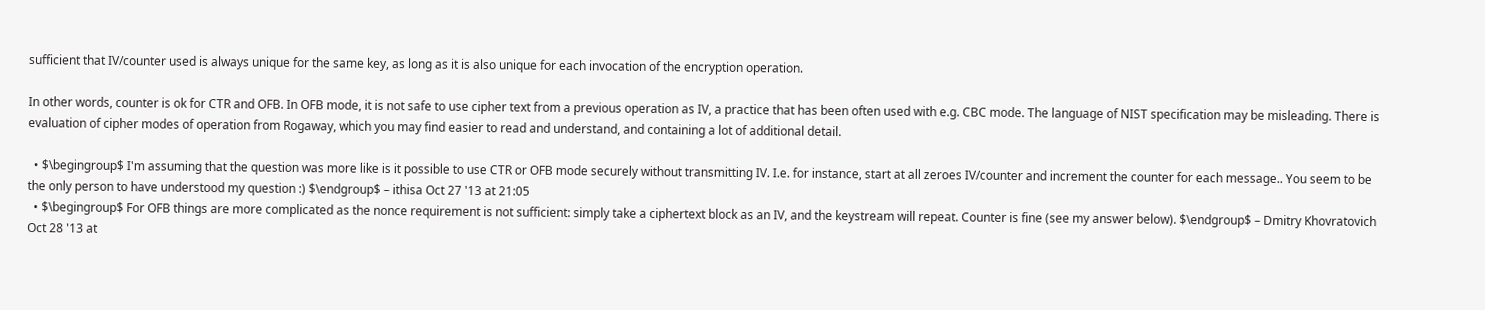sufficient that IV/counter used is always unique for the same key, as long as it is also unique for each invocation of the encryption operation.

In other words, counter is ok for CTR and OFB. In OFB mode, it is not safe to use cipher text from a previous operation as IV, a practice that has been often used with e.g. CBC mode. The language of NIST specification may be misleading. There is evaluation of cipher modes of operation from Rogaway, which you may find easier to read and understand, and containing a lot of additional detail.

  • $\begingroup$ I'm assuming that the question was more like is it possible to use CTR or OFB mode securely without transmitting IV. I.e. for instance, start at all zeroes IV/counter and increment the counter for each message.. You seem to be the only person to have understood my question :) $\endgroup$ – ithisa Oct 27 '13 at 21:05
  • $\begingroup$ For OFB things are more complicated as the nonce requirement is not sufficient: simply take a ciphertext block as an IV, and the keystream will repeat. Counter is fine (see my answer below). $\endgroup$ – Dmitry Khovratovich Oct 28 '13 at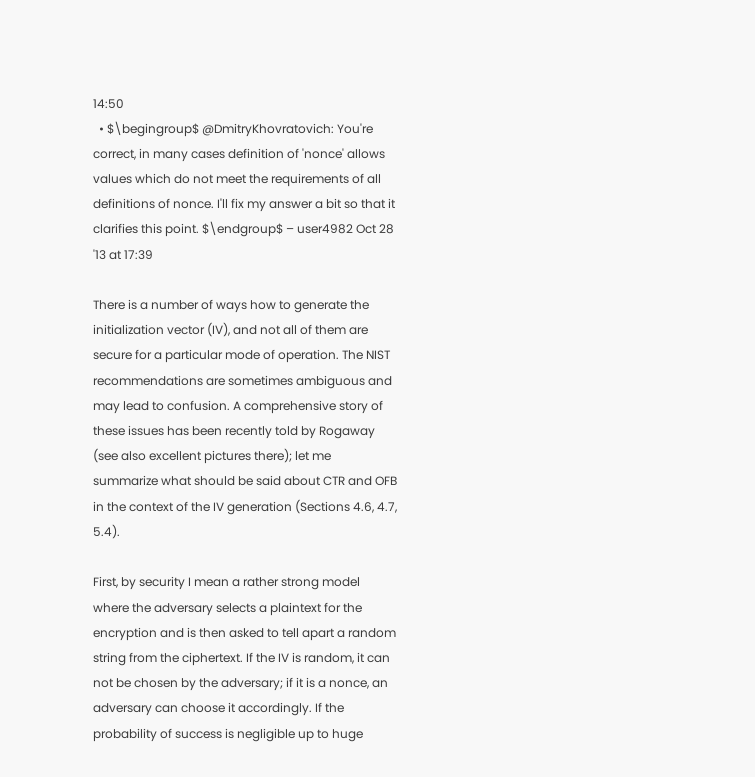14:50
  • $\begingroup$ @DmitryKhovratovich: You're correct, in many cases definition of 'nonce' allows values which do not meet the requirements of all definitions of nonce. I'll fix my answer a bit so that it clarifies this point. $\endgroup$ – user4982 Oct 28 '13 at 17:39

There is a number of ways how to generate the initialization vector (IV), and not all of them are secure for a particular mode of operation. The NIST recommendations are sometimes ambiguous and may lead to confusion. A comprehensive story of these issues has been recently told by Rogaway (see also excellent pictures there); let me summarize what should be said about CTR and OFB in the context of the IV generation (Sections 4.6, 4.7, 5.4).

First, by security I mean a rather strong model where the adversary selects a plaintext for the encryption and is then asked to tell apart a random string from the ciphertext. If the IV is random, it can not be chosen by the adversary; if it is a nonce, an adversary can choose it accordingly. If the probability of success is negligible up to huge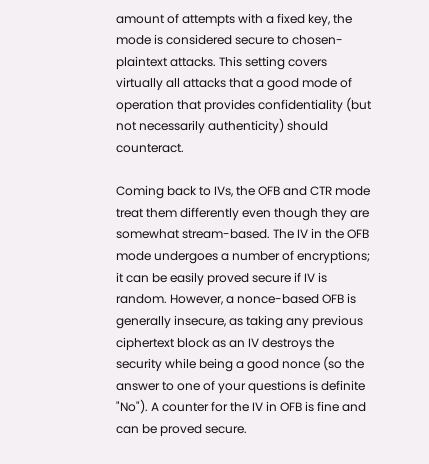amount of attempts with a fixed key, the mode is considered secure to chosen-plaintext attacks. This setting covers virtually all attacks that a good mode of operation that provides confidentiality (but not necessarily authenticity) should counteract.

Coming back to IVs, the OFB and CTR mode treat them differently even though they are somewhat stream-based. The IV in the OFB mode undergoes a number of encryptions; it can be easily proved secure if IV is random. However, a nonce-based OFB is generally insecure, as taking any previous ciphertext block as an IV destroys the security while being a good nonce (so the answer to one of your questions is definite "No"). A counter for the IV in OFB is fine and can be proved secure.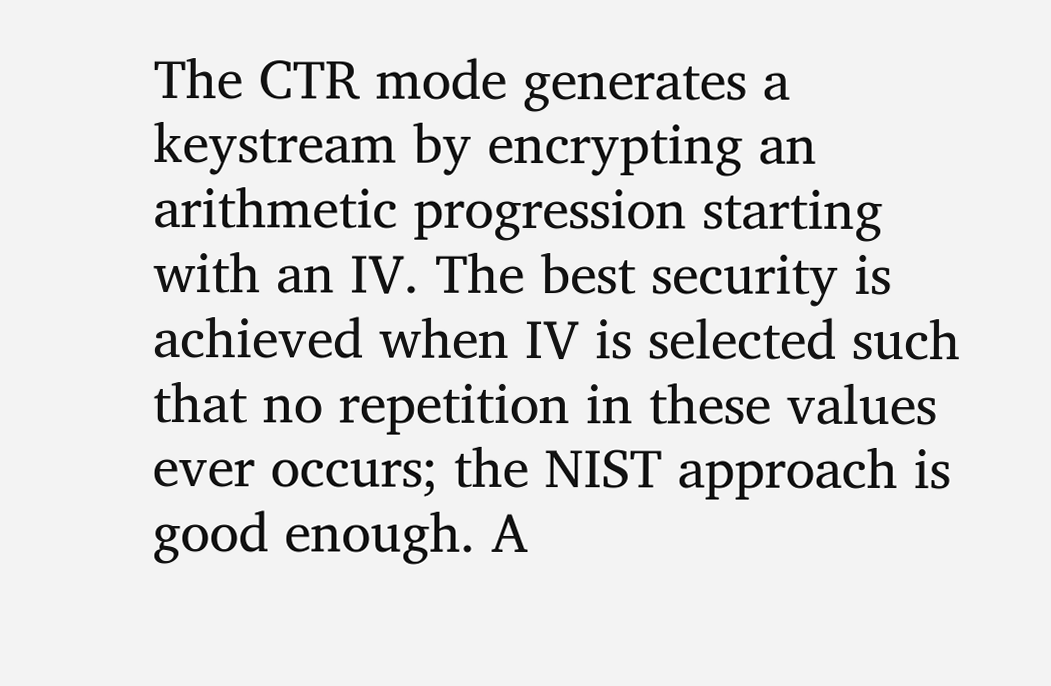The CTR mode generates a keystream by encrypting an arithmetic progression starting with an IV. The best security is achieved when IV is selected such that no repetition in these values ever occurs; the NIST approach is good enough. A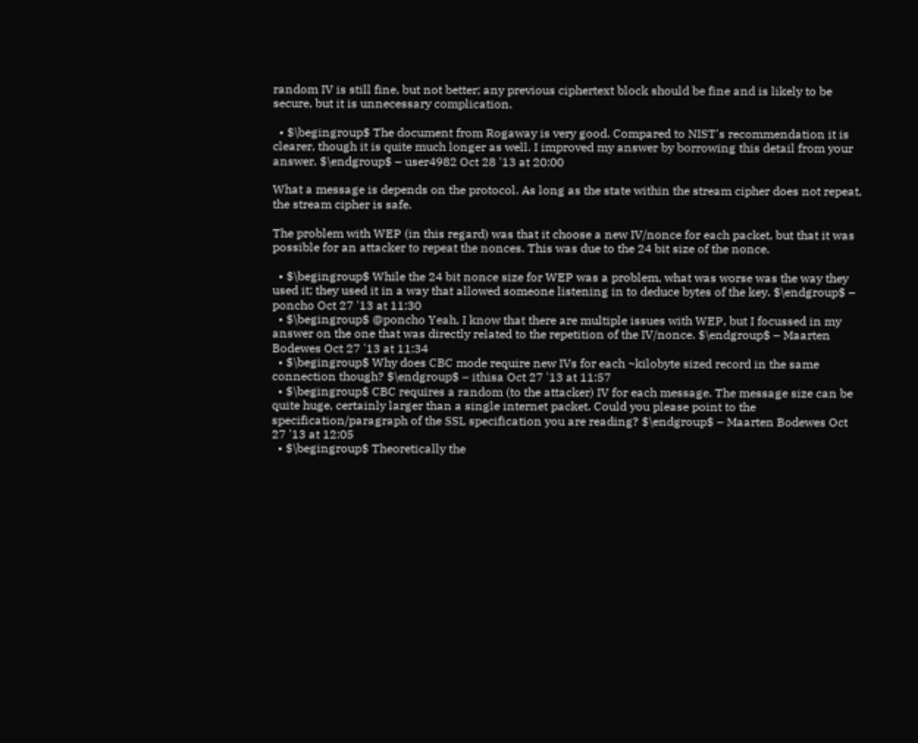random IV is still fine, but not better; any previous ciphertext block should be fine and is likely to be secure, but it is unnecessary complication.

  • $\begingroup$ The document from Rogaway is very good. Compared to NIST's recommendation it is clearer, though it is quite much longer as well. I improved my answer by borrowing this detail from your answer. $\endgroup$ – user4982 Oct 28 '13 at 20:00

What a message is depends on the protocol. As long as the state within the stream cipher does not repeat, the stream cipher is safe.

The problem with WEP (in this regard) was that it choose a new IV/nonce for each packet, but that it was possible for an attacker to repeat the nonces. This was due to the 24 bit size of the nonce.

  • $\begingroup$ While the 24 bit nonce size for WEP was a problem, what was worse was the way they used it; they used it in a way that allowed someone listening in to deduce bytes of the key. $\endgroup$ – poncho Oct 27 '13 at 11:30
  • $\begingroup$ @poncho Yeah, I know that there are multiple issues with WEP, but I focussed in my answer on the one that was directly related to the repetition of the IV/nonce. $\endgroup$ – Maarten Bodewes Oct 27 '13 at 11:34
  • $\begingroup$ Why does CBC mode require new IVs for each ~kilobyte sized record in the same connection though? $\endgroup$ – ithisa Oct 27 '13 at 11:57
  • $\begingroup$ CBC requires a random (to the attacker) IV for each message. The message size can be quite huge, certainly larger than a single internet packet. Could you please point to the specification/paragraph of the SSL specification you are reading? $\endgroup$ – Maarten Bodewes Oct 27 '13 at 12:05
  • $\begingroup$ Theoretically the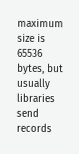maximum size is 65536 bytes, but usually libraries send records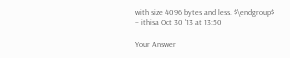with size 4096 bytes and less. $\endgroup$ – ithisa Oct 30 '13 at 13:50

Your Answer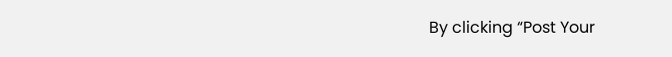By clicking “Post Your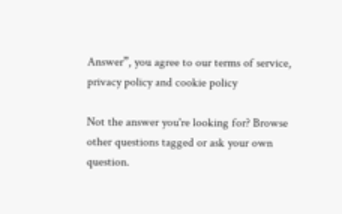Answer”, you agree to our terms of service, privacy policy and cookie policy

Not the answer you're looking for? Browse other questions tagged or ask your own question.